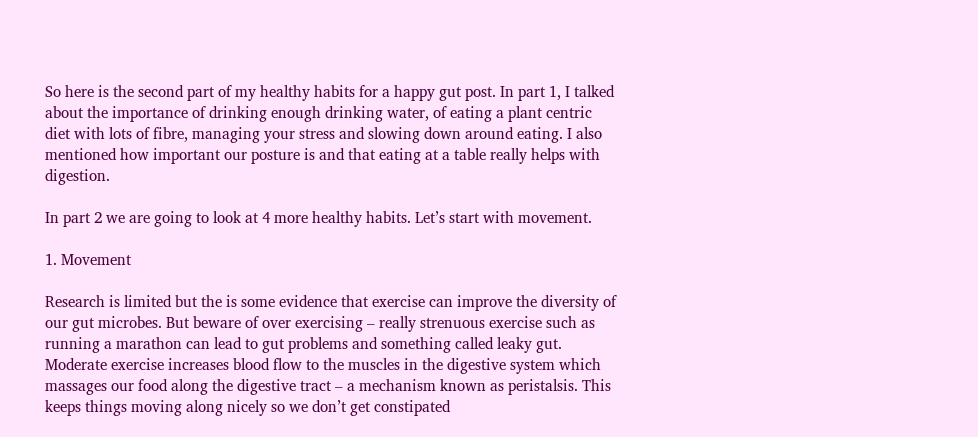So here is the second part of my healthy habits for a happy gut post. In part 1, I talked about the importance of drinking enough drinking water, of eating a plant centric diet with lots of fibre, managing your stress and slowing down around eating. I also mentioned how important our posture is and that eating at a table really helps with digestion.

In part 2 we are going to look at 4 more healthy habits. Let’s start with movement.

1. Movement

Research is limited but the is some evidence that exercise can improve the diversity of our gut microbes. But beware of over exercising – really strenuous exercise such as running a marathon can lead to gut problems and something called leaky gut. Moderate exercise increases blood flow to the muscles in the digestive system which massages our food along the digestive tract – a mechanism known as peristalsis. This keeps things moving along nicely so we don’t get constipated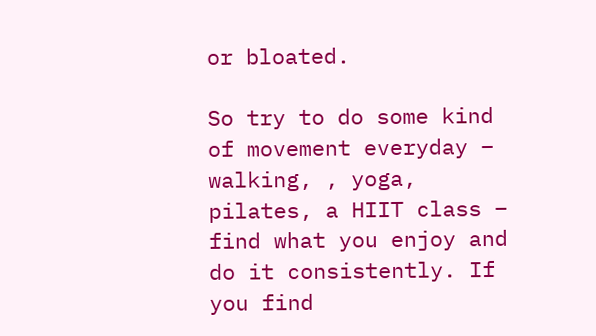or bloated.

So try to do some kind of movement everyday – walking, , yoga, pilates, a HIIT class – find what you enjoy and do it consistently. If you find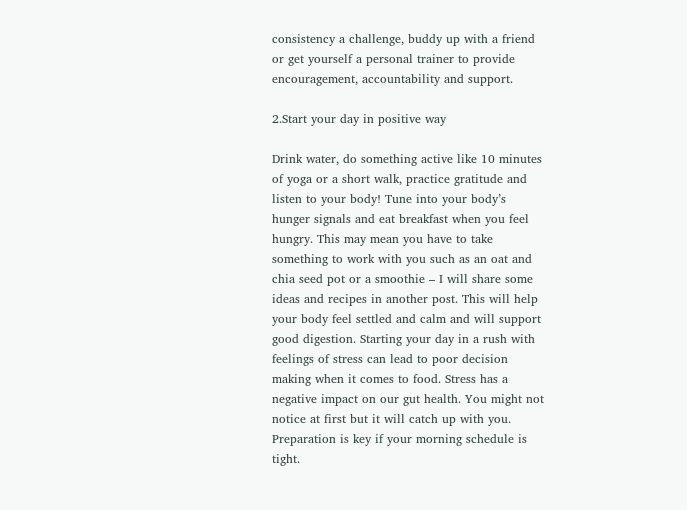consistency a challenge, buddy up with a friend or get yourself a personal trainer to provide encouragement, accountability and support.

2.Start your day in positive way

Drink water, do something active like 10 minutes of yoga or a short walk, practice gratitude and listen to your body! Tune into your body’s hunger signals and eat breakfast when you feel hungry. This may mean you have to take something to work with you such as an oat and chia seed pot or a smoothie – I will share some ideas and recipes in another post. This will help your body feel settled and calm and will support good digestion. Starting your day in a rush with feelings of stress can lead to poor decision making when it comes to food. Stress has a negative impact on our gut health. You might not notice at first but it will catch up with you. Preparation is key if your morning schedule is tight.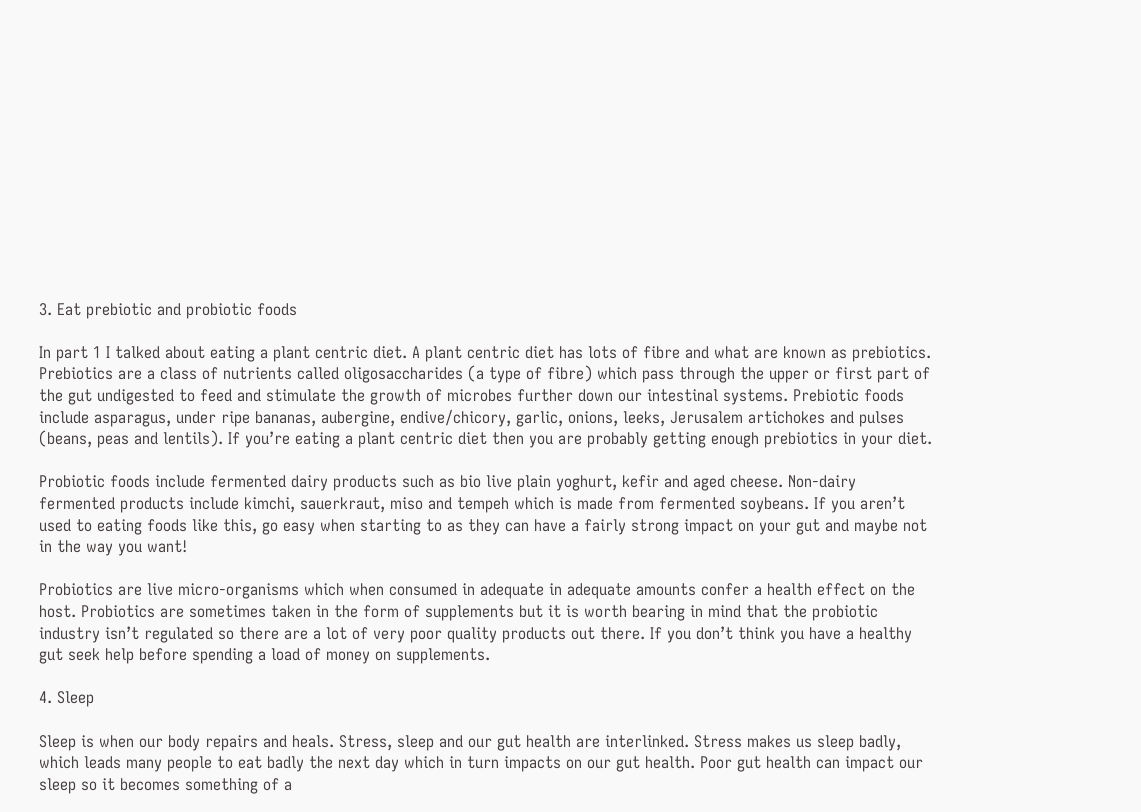3. Eat prebiotic and probiotic foods

In part 1 I talked about eating a plant centric diet. A plant centric diet has lots of fibre and what are known as prebiotics. Prebiotics are a class of nutrients called oligosaccharides (a type of fibre) which pass through the upper or first part of the gut undigested to feed and stimulate the growth of microbes further down our intestinal systems. Prebiotic foods include asparagus, under ripe bananas, aubergine, endive/chicory, garlic, onions, leeks, Jerusalem artichokes and pulses (beans, peas and lentils). If you’re eating a plant centric diet then you are probably getting enough prebiotics in your diet.

Probiotic foods include fermented dairy products such as bio live plain yoghurt, kefir and aged cheese. Non-dairy fermented products include kimchi, sauerkraut, miso and tempeh which is made from fermented soybeans. If you aren’t used to eating foods like this, go easy when starting to as they can have a fairly strong impact on your gut and maybe not in the way you want!

Probiotics are live micro-organisms which when consumed in adequate in adequate amounts confer a health effect on the host. Probiotics are sometimes taken in the form of supplements but it is worth bearing in mind that the probiotic industry isn’t regulated so there are a lot of very poor quality products out there. If you don’t think you have a healthy gut seek help before spending a load of money on supplements.

4. Sleep

Sleep is when our body repairs and heals. Stress, sleep and our gut health are interlinked. Stress makes us sleep badly, which leads many people to eat badly the next day which in turn impacts on our gut health. Poor gut health can impact our sleep so it becomes something of a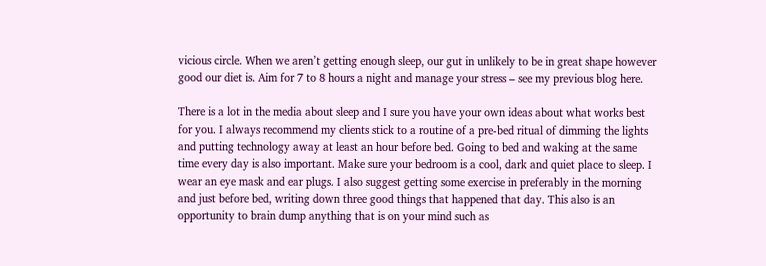vicious circle. When we aren’t getting enough sleep, our gut in unlikely to be in great shape however good our diet is. Aim for 7 to 8 hours a night and manage your stress – see my previous blog here.

There is a lot in the media about sleep and I sure you have your own ideas about what works best for you. I always recommend my clients stick to a routine of a pre-bed ritual of dimming the lights and putting technology away at least an hour before bed. Going to bed and waking at the same time every day is also important. Make sure your bedroom is a cool, dark and quiet place to sleep. I wear an eye mask and ear plugs. I also suggest getting some exercise in preferably in the morning and just before bed, writing down three good things that happened that day. This also is an opportunity to brain dump anything that is on your mind such as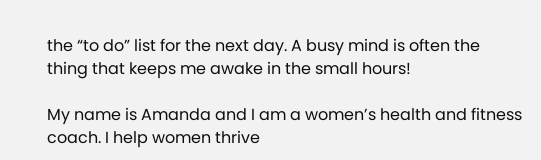the “to do” list for the next day. A busy mind is often the thing that keeps me awake in the small hours!

My name is Amanda and I am a women’s health and fitness coach. I help women thrive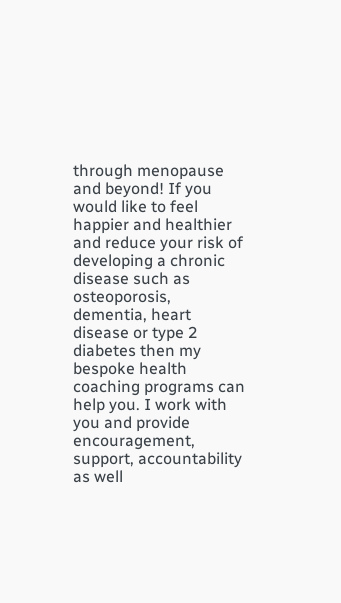through menopause and beyond! If you would like to feel happier and healthier and reduce your risk of developing a chronic disease such as osteoporosis, dementia, heart disease or type 2 diabetes then my bespoke health coaching programs can help you. I work with you and provide encouragement, support, accountability as well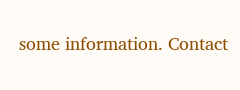some information. Contact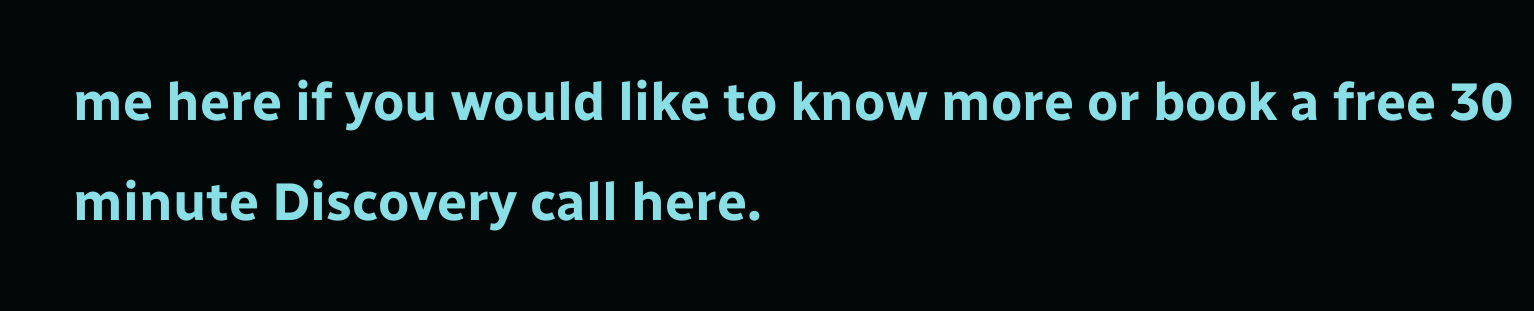me here if you would like to know more or book a free 30 minute Discovery call here.